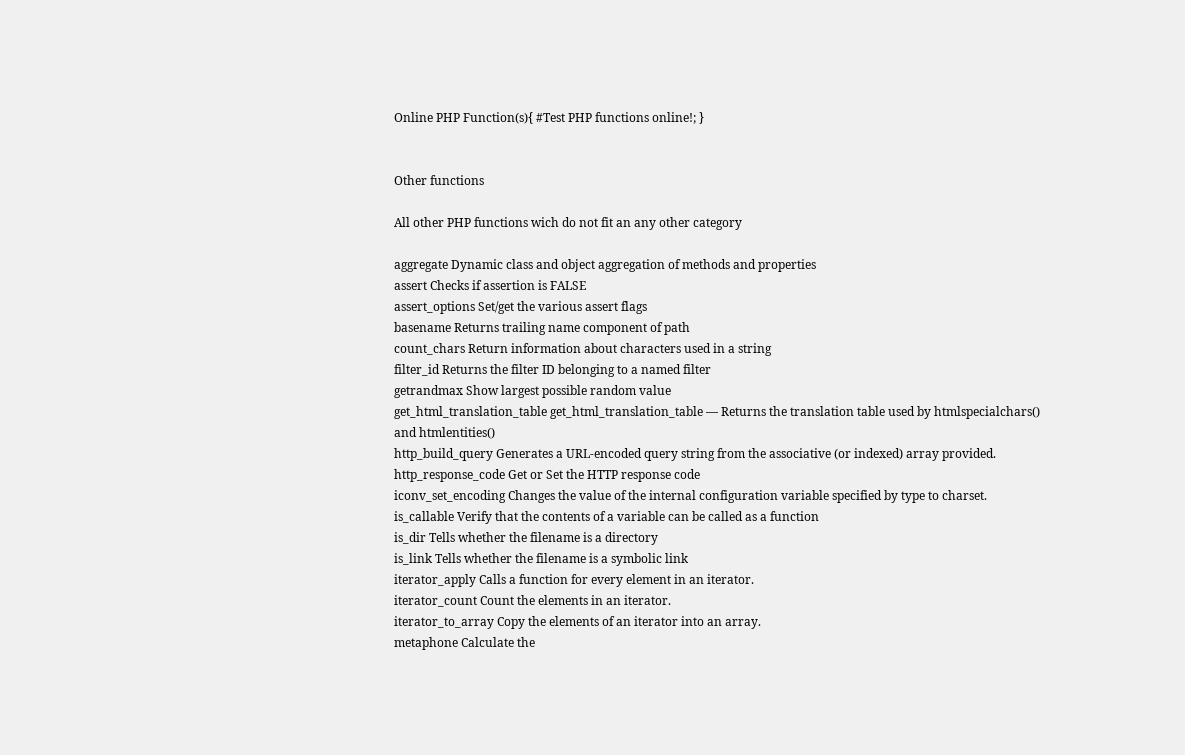Online PHP Function(s){ #Test PHP functions online!; }


Other functions

All other PHP functions wich do not fit an any other category

aggregate Dynamic class and object aggregation of methods and properties
assert Checks if assertion is FALSE
assert_options Set/get the various assert flags
basename Returns trailing name component of path
count_chars Return information about characters used in a string
filter_id Returns the filter ID belonging to a named filter
getrandmax Show largest possible random value
get_html_translation_table get_html_translation_table — Returns the translation table used by htmlspecialchars() and htmlentities()
http_build_query Generates a URL-encoded query string from the associative (or indexed) array provided.
http_response_code Get or Set the HTTP response code
iconv_set_encoding Changes the value of the internal configuration variable specified by type to charset.
is_callable Verify that the contents of a variable can be called as a function
is_dir Tells whether the filename is a directory
is_link Tells whether the filename is a symbolic link
iterator_apply Calls a function for every element in an iterator.
iterator_count Count the elements in an iterator.
iterator_to_array Copy the elements of an iterator into an array.
metaphone Calculate the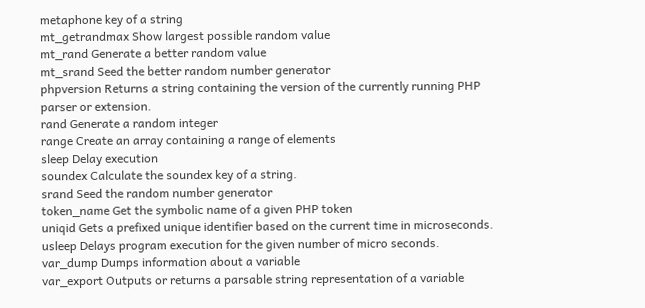metaphone key of a string
mt_getrandmax Show largest possible random value
mt_rand Generate a better random value
mt_srand Seed the better random number generator
phpversion Returns a string containing the version of the currently running PHP parser or extension.
rand Generate a random integer
range Create an array containing a range of elements
sleep Delay execution
soundex Calculate the soundex key of a string.
srand Seed the random number generator
token_name Get the symbolic name of a given PHP token
uniqid Gets a prefixed unique identifier based on the current time in microseconds.
usleep Delays program execution for the given number of micro seconds.
var_dump Dumps information about a variable
var_export Outputs or returns a parsable string representation of a variable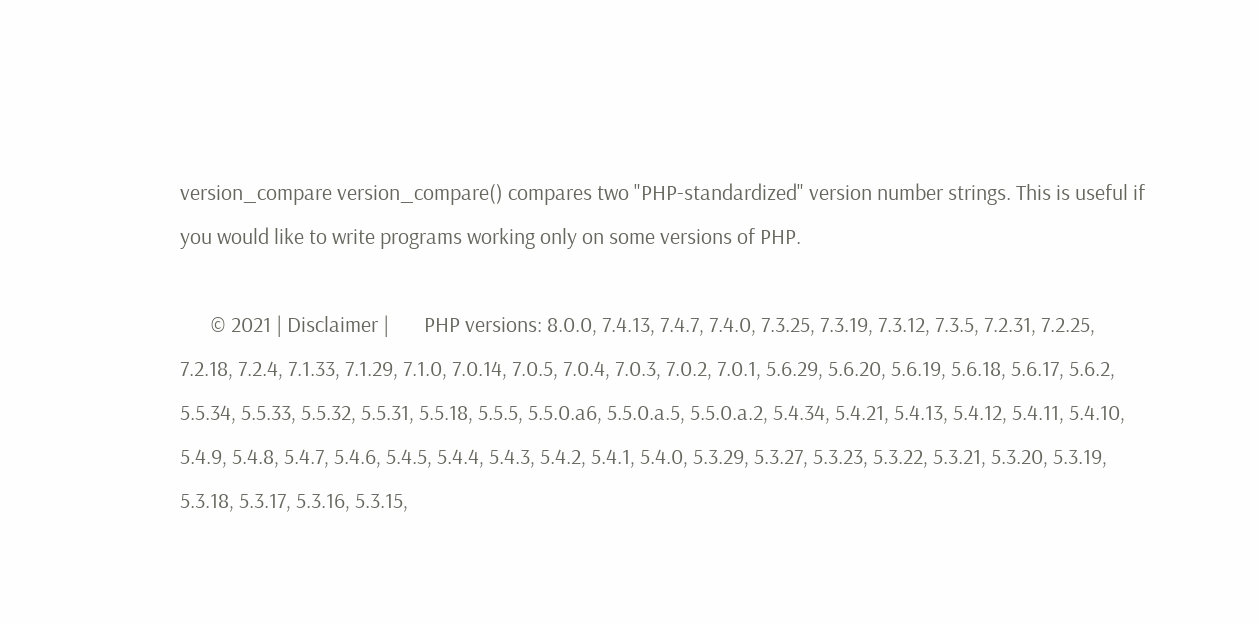version_compare version_compare() compares two "PHP-standardized" version number strings. This is useful if you would like to write programs working only on some versions of PHP.

      © 2021 | Disclaimer |       PHP versions: 8.0.0, 7.4.13, 7.4.7, 7.4.0, 7.3.25, 7.3.19, 7.3.12, 7.3.5, 7.2.31, 7.2.25, 7.2.18, 7.2.4, 7.1.33, 7.1.29, 7.1.0, 7.0.14, 7.0.5, 7.0.4, 7.0.3, 7.0.2, 7.0.1, 5.6.29, 5.6.20, 5.6.19, 5.6.18, 5.6.17, 5.6.2, 5.5.34, 5.5.33, 5.5.32, 5.5.31, 5.5.18, 5.5.5, 5.5.0.a6, 5.5.0.a.5, 5.5.0.a.2, 5.4.34, 5.4.21, 5.4.13, 5.4.12, 5.4.11, 5.4.10, 5.4.9, 5.4.8, 5.4.7, 5.4.6, 5.4.5, 5.4.4, 5.4.3, 5.4.2, 5.4.1, 5.4.0, 5.3.29, 5.3.27, 5.3.23, 5.3.22, 5.3.21, 5.3.20, 5.3.19, 5.3.18, 5.3.17, 5.3.16, 5.3.15,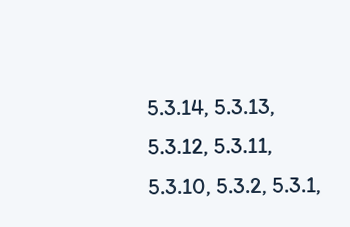5.3.14, 5.3.13, 5.3.12, 5.3.11, 5.3.10, 5.3.2, 5.3.1,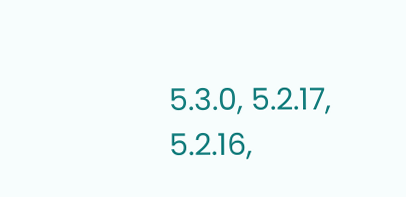5.3.0, 5.2.17, 5.2.16,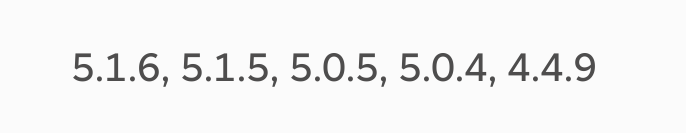5.1.6, 5.1.5, 5.0.5, 5.0.4, 4.4.9